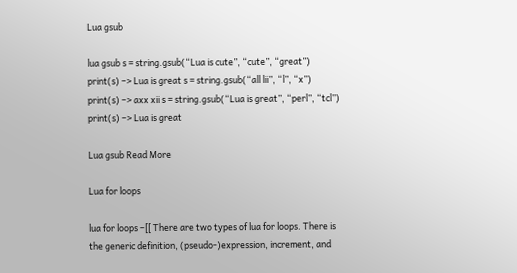Lua gsub

lua gsub s = string.gsub(“Lua is cute”, “cute”, “great”) print(s) –> Lua is great s = string.gsub(“all lii”, “l”, “x”) print(s) –> axx xii s = string.gsub(“Lua is great”, “perl”, “tcl”) print(s) –> Lua is great

Lua gsub Read More

Lua for loops

lua for loops –[[ There are two types of lua for loops. There is the generic definition, (pseudo-)expression, increment, and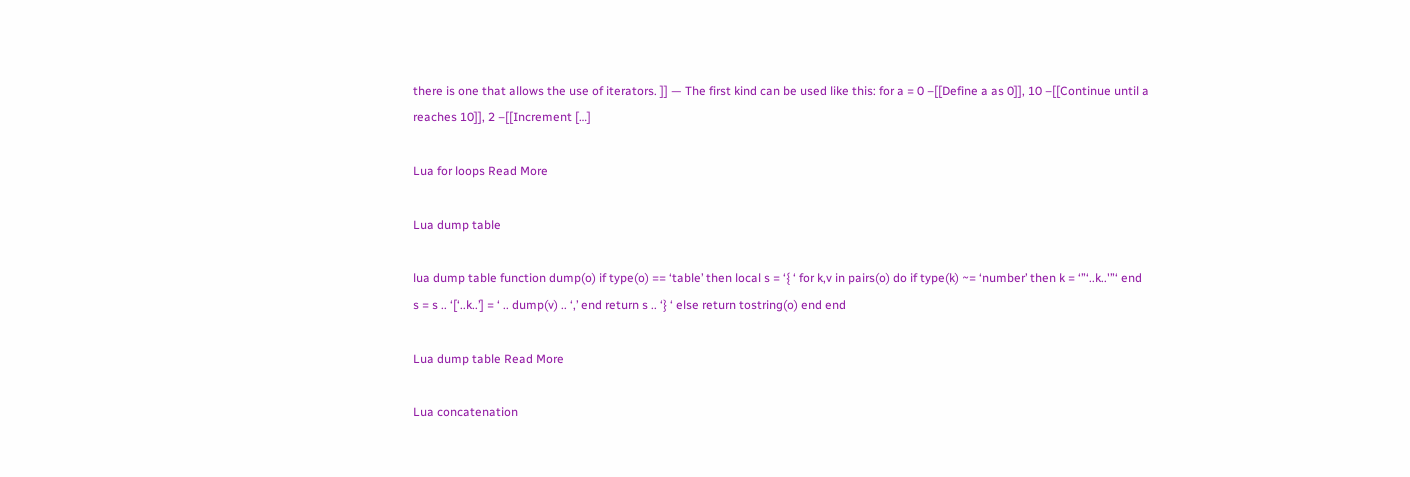there is one that allows the use of iterators. ]] — The first kind can be used like this: for a = 0 –[[Define a as 0]], 10 –[[Continue until a reaches 10]], 2 –[[Increment […]

Lua for loops Read More

Lua dump table

lua dump table function dump(o) if type(o) == ‘table’ then local s = ‘{ ‘ for k,v in pairs(o) do if type(k) ~= ‘number’ then k = ‘”‘..k..'”‘ end s = s .. ‘[‘..k..’] = ‘ .. dump(v) .. ‘,’ end return s .. ‘} ‘ else return tostring(o) end end

Lua dump table Read More

Lua concatenation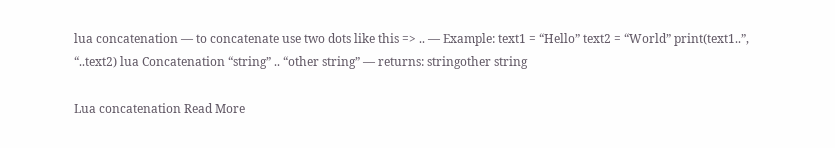lua concatenation — to concatenate use two dots like this => .. — Example: text1 = “Hello” text2 = “World” print(text1..”, “..text2) lua Concatenation “string” .. “other string” — returns: stringother string

Lua concatenation Read More